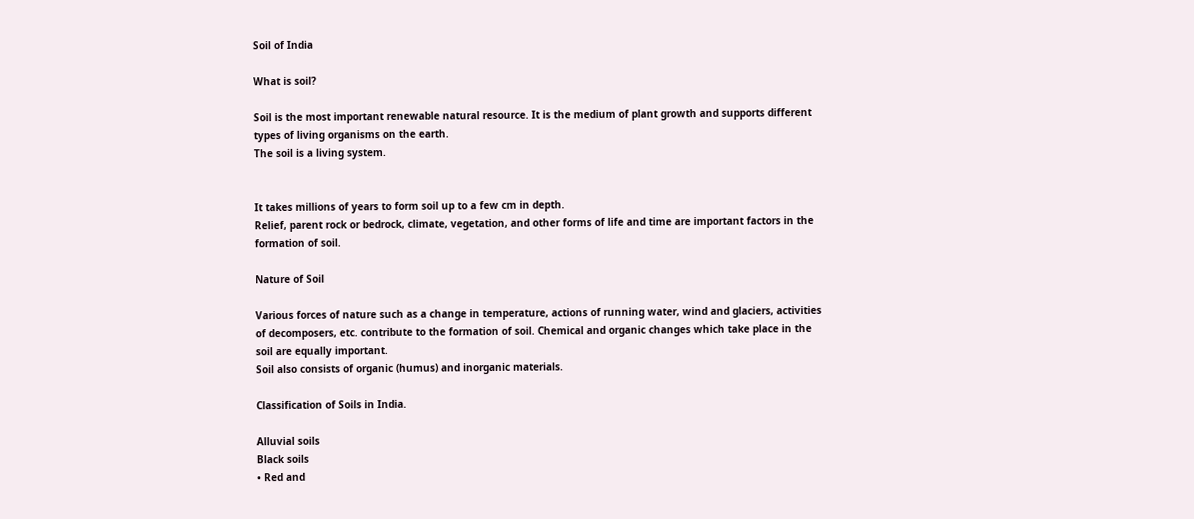Soil of India

What is soil?

Soil is the most important renewable natural resource. It is the medium of plant growth and supports different types of living organisms on the earth.
The soil is a living system.


It takes millions of years to form soil up to a few cm in depth.
Relief, parent rock or bedrock, climate, vegetation, and other forms of life and time are important factors in the formation of soil.

Nature of Soil

Various forces of nature such as a change in temperature, actions of running water, wind and glaciers, activities of decomposers, etc. contribute to the formation of soil. Chemical and organic changes which take place in the soil are equally important.
Soil also consists of organic (humus) and inorganic materials.

Classification of Soils in India.

Alluvial soils
Black soils
• Red and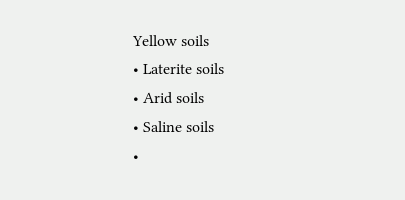Yellow soils
• Laterite soils
• Arid soils
• Saline soils
•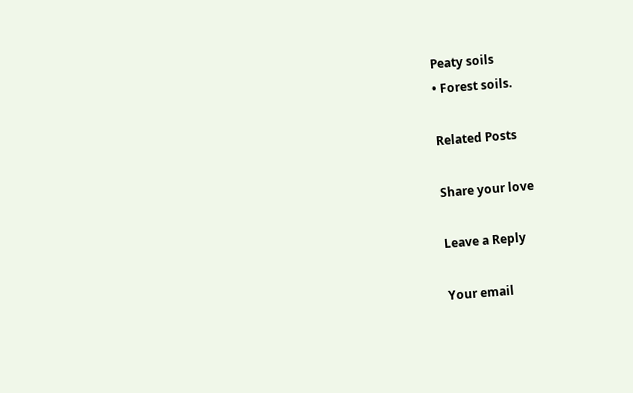Peaty soils
• Forest soils.

Related Posts

Share your love

Leave a Reply

Your email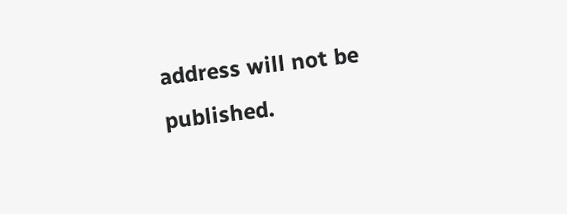address will not be published.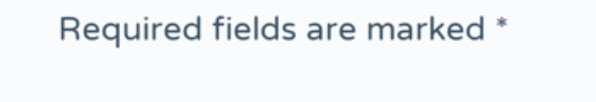Required fields are marked *